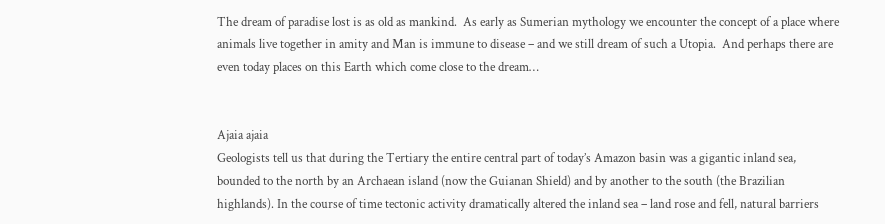The dream of paradise lost is as old as mankind.  As early as Sumerian mythology we encounter the concept of a place where animals live together in amity and Man is immune to disease – and we still dream of such a Utopia.  And perhaps there are even today places on this Earth which come close to the dream…


Ajaia ajaia
Geologists tell us that during the Tertiary the entire central part of today’s Amazon basin was a gigantic inland sea, bounded to the north by an Archaean island (now the Guianan Shield) and by another to the south (the Brazilian highlands). In the course of time tectonic activity dramatically altered the inland sea – land rose and fell, natural barriers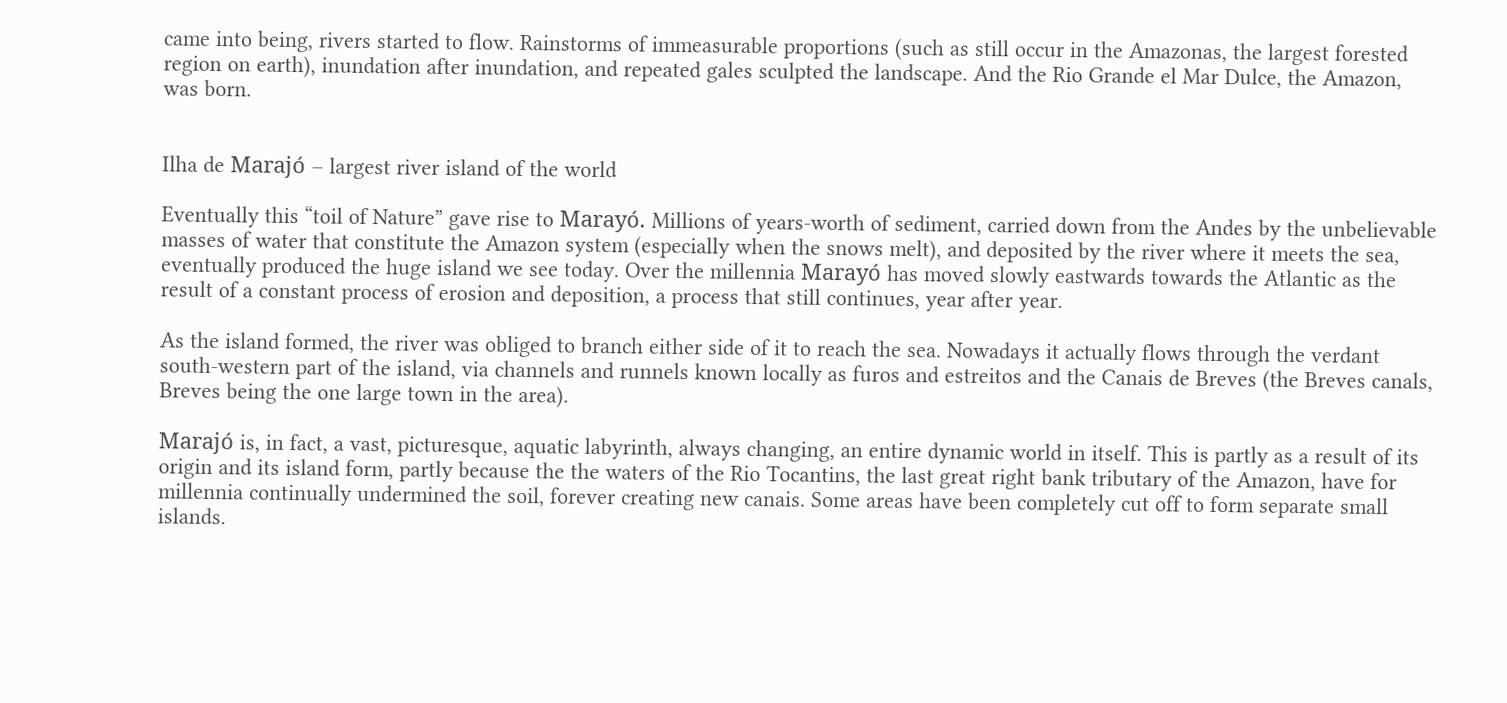came into being, rivers started to flow. Rainstorms of immeasurable proportions (such as still occur in the Amazonas, the largest forested region on earth), inundation after inundation, and repeated gales sculpted the landscape. And the Rio Grande el Mar Dulce, the Amazon, was born.


Ilha de Marajó – largest river island of the world

Eventually this “toil of Nature” gave rise to Marayó. Millions of years-worth of sediment, carried down from the Andes by the unbelievable masses of water that constitute the Amazon system (especially when the snows melt), and deposited by the river where it meets the sea, eventually produced the huge island we see today. Over the millennia Marayó has moved slowly eastwards towards the Atlantic as the result of a constant process of erosion and deposition, a process that still continues, year after year.

As the island formed, the river was obliged to branch either side of it to reach the sea. Nowadays it actually flows through the verdant south-western part of the island, via channels and runnels known locally as furos and estreitos and the Canais de Breves (the Breves canals, Breves being the one large town in the area).

Marajó is, in fact, a vast, picturesque, aquatic labyrinth, always changing, an entire dynamic world in itself. This is partly as a result of its origin and its island form, partly because the the waters of the Rio Tocantins, the last great right bank tributary of the Amazon, have for millennia continually undermined the soil, forever creating new canais. Some areas have been completely cut off to form separate small islands.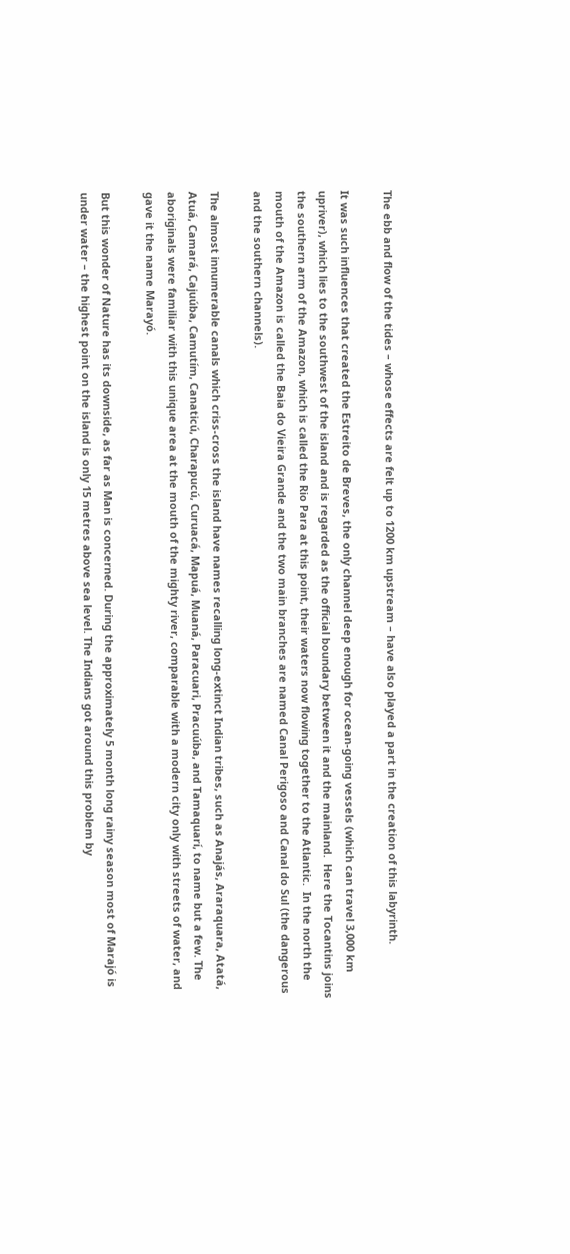The ebb and flow of the tides – whose effects are felt up to 1200 km upstream – have also played a part in the creation of this labyrinth.

It was such influences that created the Estreito de Breves, the only channel deep enough for ocean-going vessels (which can travel 3,000 km upriver), which lies to the southwest of the island and is regarded as the official boundary between it and the mainland.  Here the Tocantins joins the southern arm of the Amazon, which is called the Rio Para at this point, their waters now flowing together to the Atlantic.  In the north the mouth of the Amazon is called the Baia do Vieira Grande and the two main branches are named Canal Perigoso and Canal do Sul (the dangerous and the southern channels).

The almost innumerable canals which criss-cross the island have names recalling long-extinct Indian tribes, such as Anajás, Araraquara, Atatá, Atuá, Camará, Cajuúba, Camutím, Canaticú, Charapucú, Curuacá, Mapuá, Muaná, Paracuari, Pracuúba, and Tamaquarí, to name but a few. The aboriginals were familiar with this unique area at the mouth of the mighty river, comparable with a modern city only with streets of water, and gave it the name Marayó.

But this wonder of Nature has its downside, as far as Man is concerned. During the approximately 5 month long rainy season most of Marajó is under water – the highest point on the island is only 15 metres above sea level. The Indians got around this problem by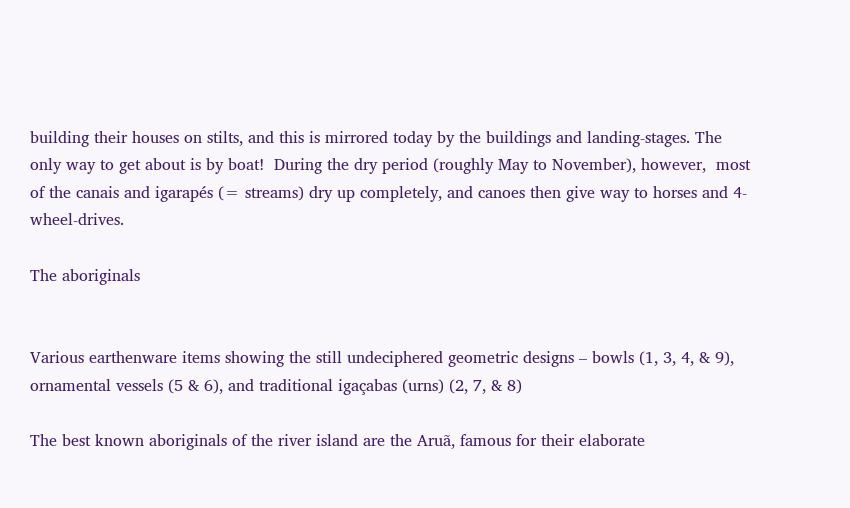building their houses on stilts, and this is mirrored today by the buildings and landing-stages. The only way to get about is by boat!  During the dry period (roughly May to November), however,  most of the canais and igarapés (= streams) dry up completely, and canoes then give way to horses and 4-wheel-drives.

The aboriginals


Various earthenware items showing the still undeciphered geometric designs – bowls (1, 3, 4, & 9),
ornamental vessels (5 & 6), and traditional igaçabas (urns) (2, 7, & 8)

The best known aboriginals of the river island are the Aruã, famous for their elaborate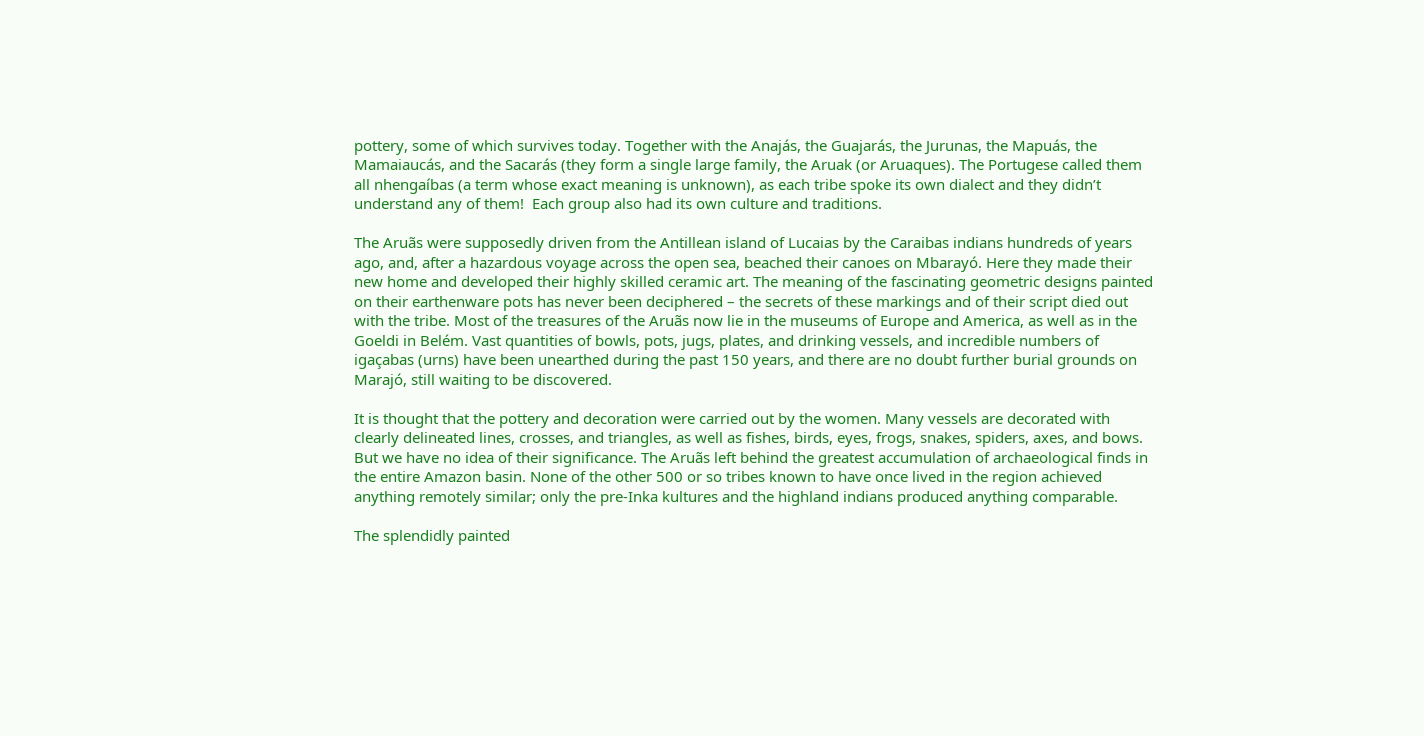pottery, some of which survives today. Together with the Anajás, the Guajarás, the Jurunas, the Mapuás, the Mamaiaucás, and the Sacarás (they form a single large family, the Aruak (or Aruaques). The Portugese called them all nhengaíbas (a term whose exact meaning is unknown), as each tribe spoke its own dialect and they didn’t understand any of them!  Each group also had its own culture and traditions.

The Aruãs were supposedly driven from the Antillean island of Lucaias by the Caraibas indians hundreds of years ago, and, after a hazardous voyage across the open sea, beached their canoes on Mbarayó. Here they made their new home and developed their highly skilled ceramic art. The meaning of the fascinating geometric designs painted on their earthenware pots has never been deciphered – the secrets of these markings and of their script died out with the tribe. Most of the treasures of the Aruãs now lie in the museums of Europe and America, as well as in the Goeldi in Belém. Vast quantities of bowls, pots, jugs, plates, and drinking vessels, and incredible numbers of igaçabas (urns) have been unearthed during the past 150 years, and there are no doubt further burial grounds on Marajó, still waiting to be discovered.

It is thought that the pottery and decoration were carried out by the women. Many vessels are decorated with clearly delineated lines, crosses, and triangles, as well as fishes, birds, eyes, frogs, snakes, spiders, axes, and bows. But we have no idea of their significance. The Aruãs left behind the greatest accumulation of archaeological finds in the entire Amazon basin. None of the other 500 or so tribes known to have once lived in the region achieved anything remotely similar; only the pre-Inka kultures and the highland indians produced anything comparable.

The splendidly painted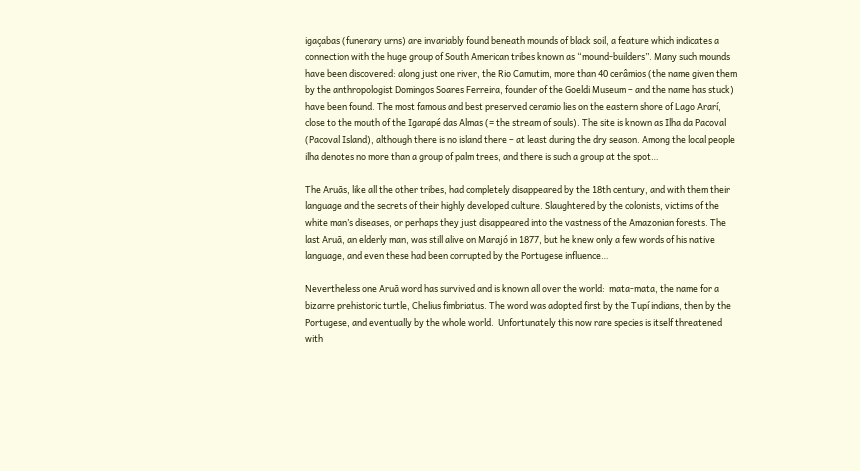igaçabas (funerary urns) are invariably found beneath mounds of black soil, a feature which indicates a connection with the huge group of South American tribes known as “mound-builders”. Many such mounds have been discovered: along just one river, the Rio Camutim, more than 40 cerâmios (the name given them by the anthropologist Domingos Soares Ferreira, founder of the Goeldi Museum – and the name has stuck) have been found. The most famous and best preserved ceramio lies on the eastern shore of Lago Ararí, close to the mouth of the Igarapé das Almas (= the stream of souls). The site is known as Ilha da Pacoval (Pacoval Island), although there is no island there – at least during the dry season. Among the local people ilha denotes no more than a group of palm trees, and there is such a group at the spot…

The Aruãs, like all the other tribes, had completely disappeared by the 18th century, and with them their language and the secrets of their highly developed culture. Slaughtered by the colonists, victims of the white man’s diseases, or perhaps they just disappeared into the vastness of the Amazonian forests. The last Aruã, an elderly man, was still alive on Marajó in 1877, but he knew only a few words of his native language, and even these had been corrupted by the Portugese influence…

Nevertheless one Aruã word has survived and is known all over the world:  mata-mata, the name for a bizarre prehistoric turtle, Chelius fimbriatus. The word was adopted first by the Tupí indians, then by the Portugese, and eventually by the whole world.  Unfortunately this now rare species is itself threatened with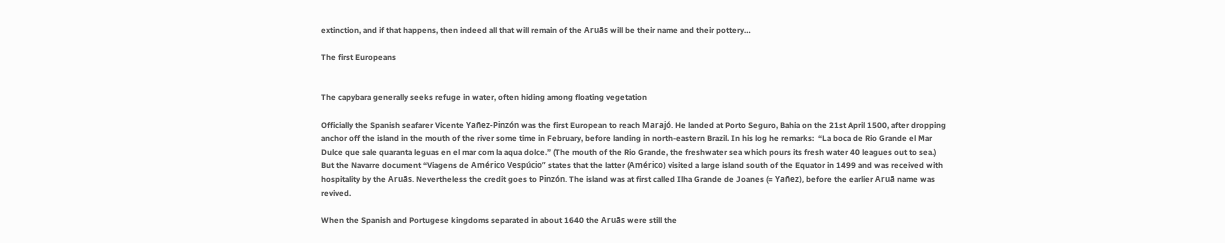extinction, and if that happens, then indeed all that will remain of the Aruãs will be their name and their pottery…

The first Europeans


The capybara generally seeks refuge in water, often hiding among floating vegetation

Officially the Spanish seafarer Vicente Yañez-Pinzón was the first European to reach Marajó. He landed at Porto Seguro, Bahia on the 21st April 1500, after dropping anchor off the island in the mouth of the river some time in February, before landing in north-eastern Brazil. In his log he remarks:  “La boca de Rio Grande el Mar Dulce que sale quaranta leguas en el mar com la aqua dolce.” (The mouth of the Rio Grande, the freshwater sea which pours its fresh water 40 leagues out to sea.)  But the Navarre document “Viagens de Américo Vespúcio” states that the latter (Américo) visited a large island south of the Equator in 1499 and was received with hospitality by the Aruãs. Nevertheless the credit goes to Pinzón. The island was at first called Ilha Grande de Joanes (= Yañez), before the earlier Aruã name was revived.

When the Spanish and Portugese kingdoms separated in about 1640 the Aruãs were still the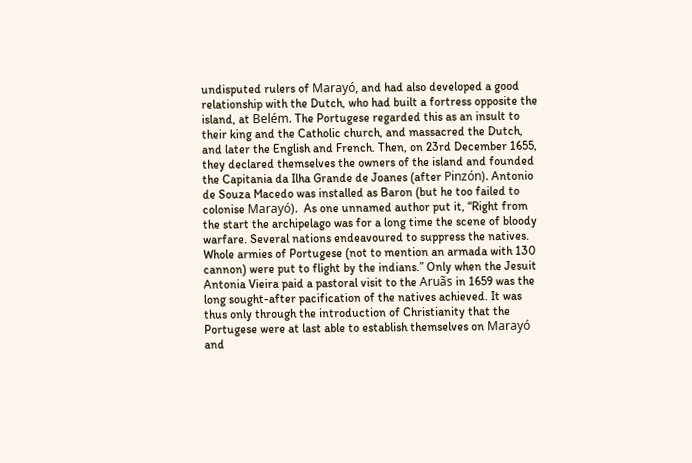undisputed rulers of Marayó, and had also developed a good relationship with the Dutch, who had built a fortress opposite the island, at Belém. The Portugese regarded this as an insult to their king and the Catholic church, and massacred the Dutch, and later the English and French. Then, on 23rd December 1655, they declared themselves the owners of the island and founded the Capitania da Ilha Grande de Joanes (after Pinzón). Antonio de Souza Macedo was installed as Baron (but he too failed to colonise Marayó).  As one unnamed author put it, “Right from the start the archipelago was for a long time the scene of bloody warfare. Several nations endeavoured to suppress the natives. Whole armies of Portugese (not to mention an armada with 130 cannon) were put to flight by the indians.” Only when the Jesuit Antonia Vieira paid a pastoral visit to the Aruãs in 1659 was the long sought-after pacification of the natives achieved. It was thus only through the introduction of Christianity that the Portugese were at last able to establish themselves on Marayó and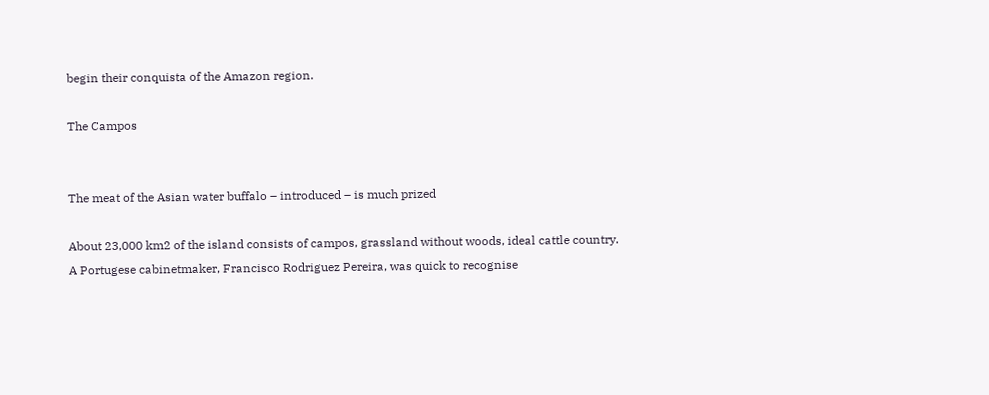begin their conquista of the Amazon region.

The Campos


The meat of the Asian water buffalo – introduced – is much prized

About 23,000 km2 of the island consists of campos, grassland without woods, ideal cattle country. A Portugese cabinetmaker, Francisco Rodriguez Pereira, was quick to recognise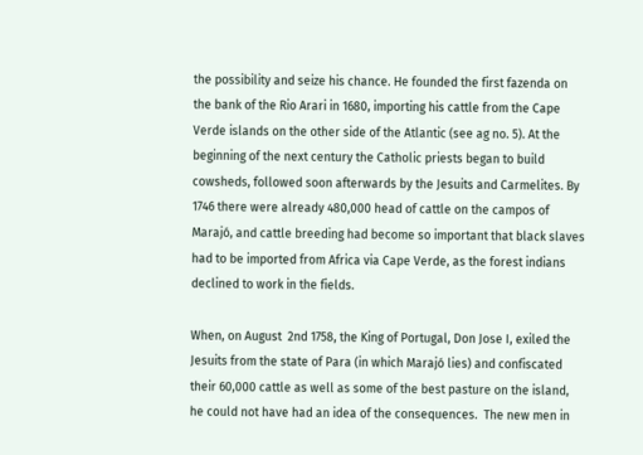the possibility and seize his chance. He founded the first fazenda on the bank of the Rio Arari in 1680, importing his cattle from the Cape Verde islands on the other side of the Atlantic (see ag no. 5). At the beginning of the next century the Catholic priests began to build cowsheds, followed soon afterwards by the Jesuits and Carmelites. By 1746 there were already 480,000 head of cattle on the campos of Marajó, and cattle breeding had become so important that black slaves had to be imported from Africa via Cape Verde, as the forest indians declined to work in the fields.

When, on August  2nd 1758, the King of Portugal, Don Jose I, exiled the Jesuits from the state of Para (in which Marajó lies) and confiscated their 60,000 cattle as well as some of the best pasture on the island, he could not have had an idea of the consequences.  The new men in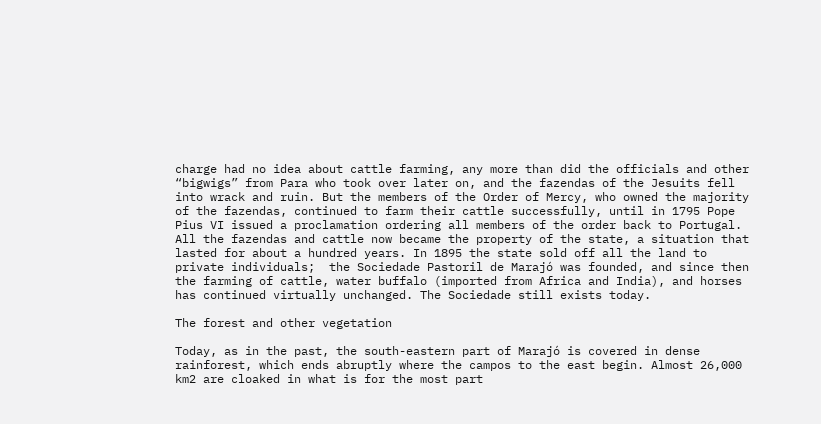charge had no idea about cattle farming, any more than did the officials and other “bigwigs” from Para who took over later on, and the fazendas of the Jesuits fell into wrack and ruin. But the members of the Order of Mercy, who owned the majority of the fazendas, continued to farm their cattle successfully, until in 1795 Pope Pius VI issued a proclamation ordering all members of the order back to Portugal. All the fazendas and cattle now became the property of the state, a situation that lasted for about a hundred years. In 1895 the state sold off all the land to private individuals;  the Sociedade Pastoril de Marajó was founded, and since then the farming of cattle, water buffalo (imported from Africa and India), and horses has continued virtually unchanged. The Sociedade still exists today.

The forest and other vegetation

Today, as in the past, the south-eastern part of Marajó is covered in dense rainforest, which ends abruptly where the campos to the east begin. Almost 26,000 km2 are cloaked in what is for the most part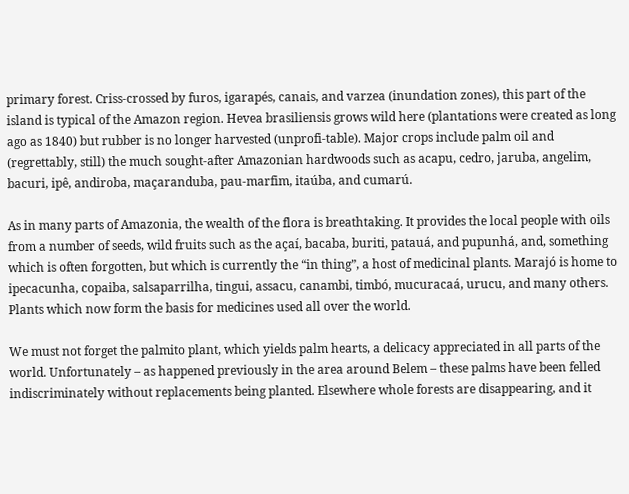primary forest. Criss-crossed by furos, igarapés, canais, and varzea (inundation zones), this part of the island is typical of the Amazon region. Hevea brasiliensis grows wild here (plantations were created as long ago as 1840) but rubber is no longer harvested (unprofi-table). Major crops include palm oil and (regrettably, still) the much sought-after Amazonian hardwoods such as acapu, cedro, jaruba, angelim, bacuri, ipê, andiroba, maçaranduba, pau-marfim, itaúba, and cumarú.

As in many parts of Amazonia, the wealth of the flora is breathtaking. It provides the local people with oils from a number of seeds, wild fruits such as the açaí, bacaba, buriti, patauá, and pupunhá, and, something which is often forgotten, but which is currently the “in thing”, a host of medicinal plants. Marajó is home to ipecacunha, copaiba, salsaparrilha, tingui, assacu, canambi, timbó, mucuracaá, urucu, and many others. Plants which now form the basis for medicines used all over the world.

We must not forget the palmito plant, which yields palm hearts, a delicacy appreciated in all parts of the world. Unfortunately – as happened previously in the area around Belem – these palms have been felled indiscriminately without replacements being planted. Elsewhere whole forests are disappearing, and it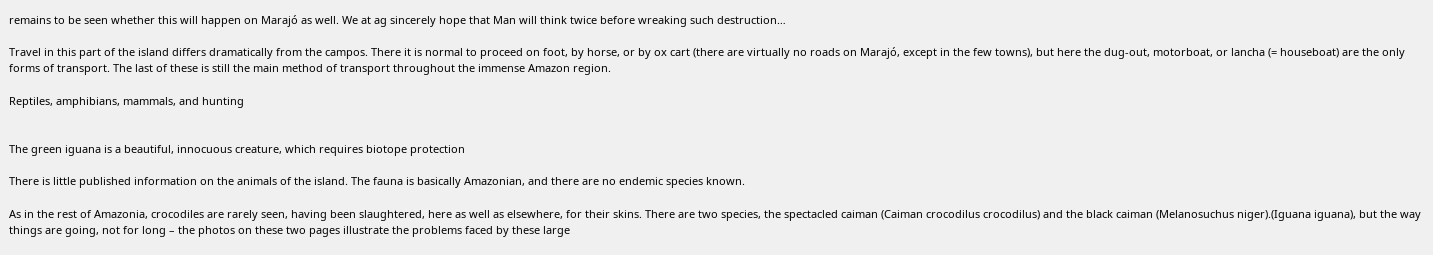remains to be seen whether this will happen on Marajó as well. We at ag sincerely hope that Man will think twice before wreaking such destruction…

Travel in this part of the island differs dramatically from the campos. There it is normal to proceed on foot, by horse, or by ox cart (there are virtually no roads on Marajó, except in the few towns), but here the dug-out, motorboat, or lancha (= houseboat) are the only forms of transport. The last of these is still the main method of transport throughout the immense Amazon region.

Reptiles, amphibians, mammals, and hunting


The green iguana is a beautiful, innocuous creature, which requires biotope protection

There is little published information on the animals of the island. The fauna is basically Amazonian, and there are no endemic species known.

As in the rest of Amazonia, crocodiles are rarely seen, having been slaughtered, here as well as elsewhere, for their skins. There are two species, the spectacled caiman (Caiman crocodilus crocodilus) and the black caiman (Melanosuchus niger).(Iguana iguana), but the way things are going, not for long – the photos on these two pages illustrate the problems faced by these large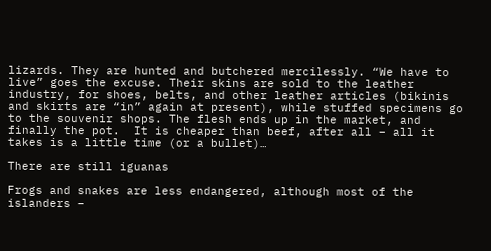lizards. They are hunted and butchered mercilessly. “We have to live” goes the excuse. Their skins are sold to the leather industry, for shoes, belts, and other leather articles (bikinis and skirts are “in” again at present), while stuffed specimens go to the souvenir shops. The flesh ends up in the market, and finally the pot.  It is cheaper than beef, after all – all it takes is a little time (or a bullet)…

There are still iguanas

Frogs and snakes are less endangered, although most of the islanders –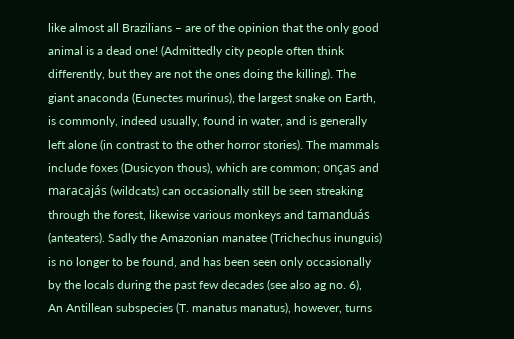like almost all Brazilians – are of the opinion that the only good animal is a dead one! (Admittedly city people often think differently, but they are not the ones doing the killing). The giant anaconda (Eunectes murinus), the largest snake on Earth, is commonly, indeed usually, found in water, and is generally left alone (in contrast to the other horror stories). The mammals include foxes (Dusicyon thous), which are common; onças and maracajás (wildcats) can occasionally still be seen streaking through the forest, likewise various monkeys and tamanduás (anteaters). Sadly the Amazonian manatee (Trichechus inunguis) is no longer to be found, and has been seen only occasionally by the locals during the past few decades (see also ag no. 6),  An Antillean subspecies (T. manatus manatus), however, turns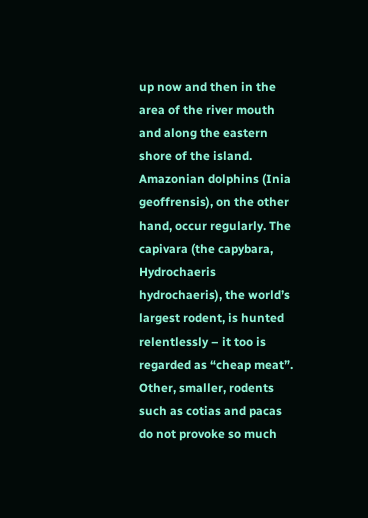up now and then in the area of the river mouth and along the eastern shore of the island. Amazonian dolphins (Inia geoffrensis), on the other hand, occur regularly. The capivara (the capybara, Hydrochaeris hydrochaeris), the world’s largest rodent, is hunted relentlessly – it too is regarded as “cheap meat”. Other, smaller, rodents such as cotias and pacas do not provoke so much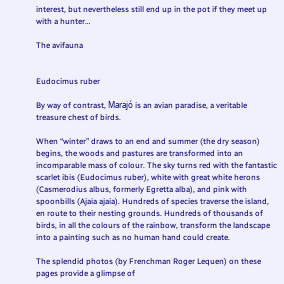interest, but nevertheless still end up in the pot if they meet up with a hunter…

The avifauna


Eudocimus ruber

By way of contrast, Marajó is an avian paradise, a veritable treasure chest of birds.

When “winter” draws to an end and summer (the dry season) begins, the woods and pastures are transformed into an incomparable mass of colour. The sky turns red with the fantastic scarlet ibis (Eudocimus ruber), white with great white herons (Casmerodius albus, formerly Egretta alba), and pink with spoonbills (Ajaia ajaia). Hundreds of species traverse the island, en route to their nesting grounds. Hundreds of thousands of birds, in all the colours of the rainbow, transform the landscape into a painting such as no human hand could create.

The splendid photos (by Frenchman Roger Lequen) on these pages provide a glimpse of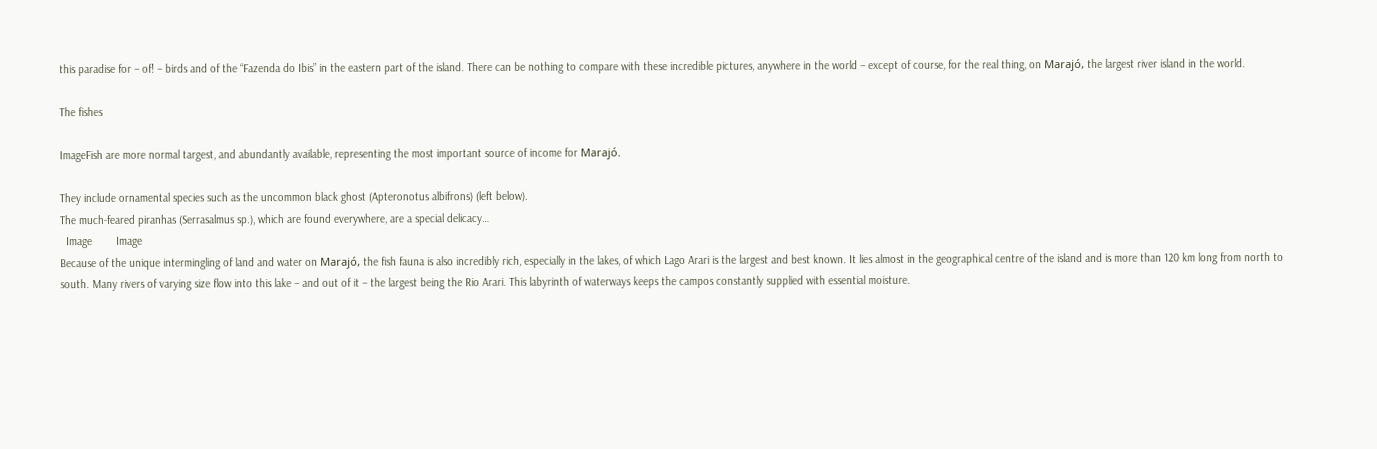this paradise for – of! – birds and of the “Fazenda do Ibis” in the eastern part of the island. There can be nothing to compare with these incredible pictures, anywhere in the world – except of course, for the real thing, on Marajó, the largest river island in the world.

The fishes

ImageFish are more normal targest, and abundantly available, representing the most important source of income for Marajó.

They include ornamental species such as the uncommon black ghost (Apteronotus albifrons) (left below).
The much-feared piranhas (Serrasalmus sp.), which are found everywhere, are a special delicacy…
  Image        Image
Because of the unique intermingling of land and water on Marajó, the fish fauna is also incredibly rich, especially in the lakes, of which Lago Arari is the largest and best known. It lies almost in the geographical centre of the island and is more than 120 km long from north to south. Many rivers of varying size flow into this lake – and out of it – the largest being the Rio Arari. This labyrinth of waterways keeps the campos constantly supplied with essential moisture.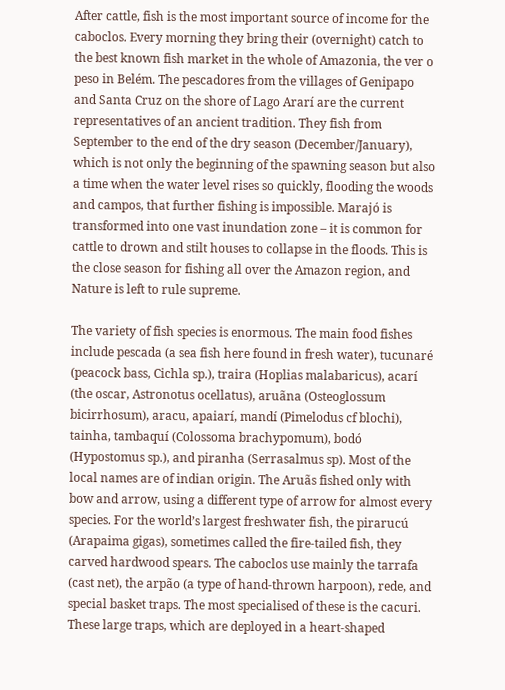After cattle, fish is the most important source of income for the caboclos. Every morning they bring their (overnight) catch to the best known fish market in the whole of Amazonia, the ver o peso in Belém. The pescadores from the villages of Genipapo and Santa Cruz on the shore of Lago Ararí are the current representatives of an ancient tradition. They fish from September to the end of the dry season (December/January), which is not only the beginning of the spawning season but also a time when the water level rises so quickly, flooding the woods and campos, that further fishing is impossible. Marajó is transformed into one vast inundation zone – it is common for cattle to drown and stilt houses to collapse in the floods. This is the close season for fishing all over the Amazon region, and Nature is left to rule supreme.

The variety of fish species is enormous. The main food fishes include pescada (a sea fish here found in fresh water), tucunaré (peacock bass, Cichla sp.), traira (Hoplias malabaricus), acarí (the oscar, Astronotus ocellatus), aruãna (Osteoglossum bicirrhosum), aracu, apaiarí, mandí (Pimelodus cf blochi), tainha, tambaquí (Colossoma brachypomum), bodó (Hypostomus sp.), and piranha (Serrasalmus sp). Most of the local names are of indian origin. The Aruãs fished only with bow and arrow, using a different type of arrow for almost every species. For the world’s largest freshwater fish, the pirarucú (Arapaima gigas), sometimes called the fire-tailed fish, they carved hardwood spears. The caboclos use mainly the tarrafa (cast net), the arpão (a type of hand-thrown harpoon), rede, and special basket traps. The most specialised of these is the cacuri. These large traps, which are deployed in a heart-shaped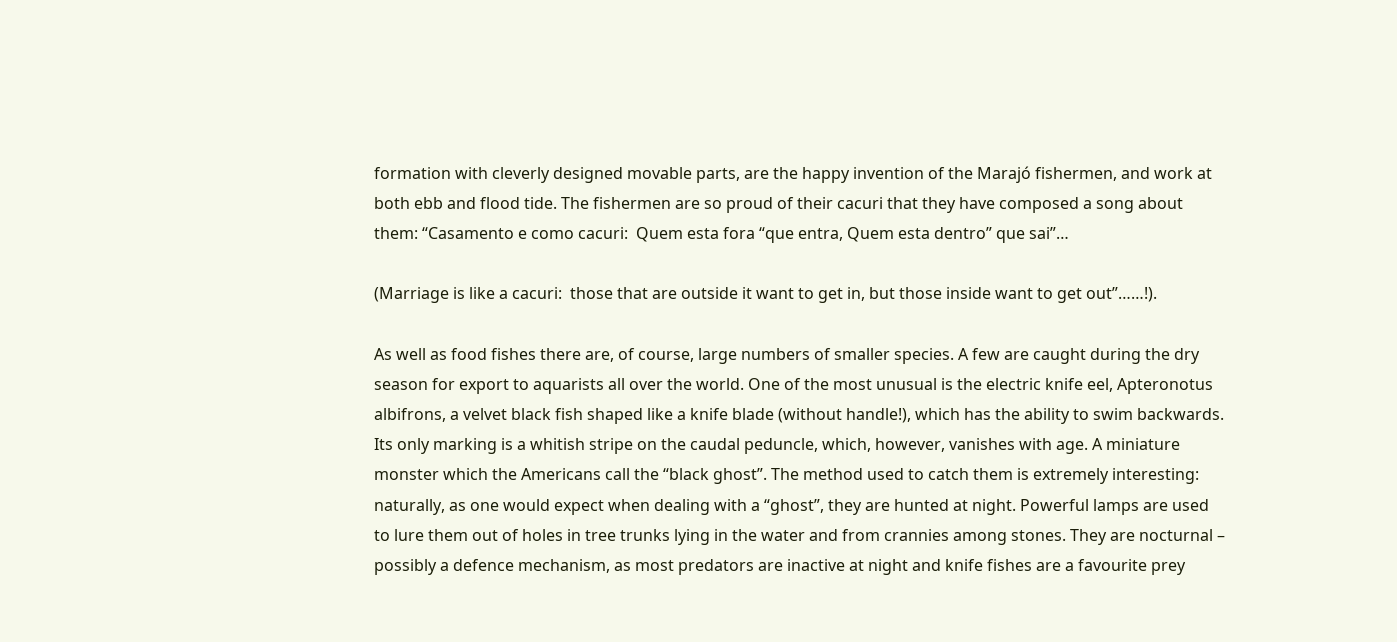formation with cleverly designed movable parts, are the happy invention of the Marajó fishermen, and work at both ebb and flood tide. The fishermen are so proud of their cacuri that they have composed a song about them: “Casamento e como cacuri:  Quem esta fora “que entra, Quem esta dentro” que sai”…

(Marriage is like a cacuri:  those that are outside it want to get in, but those inside want to get out”……!).

As well as food fishes there are, of course, large numbers of smaller species. A few are caught during the dry season for export to aquarists all over the world. One of the most unusual is the electric knife eel, Apteronotus albifrons, a velvet black fish shaped like a knife blade (without handle!), which has the ability to swim backwards.  Its only marking is a whitish stripe on the caudal peduncle, which, however, vanishes with age. A miniature monster which the Americans call the “black ghost”. The method used to catch them is extremely interesting:  naturally, as one would expect when dealing with a “ghost”, they are hunted at night. Powerful lamps are used to lure them out of holes in tree trunks lying in the water and from crannies among stones. They are nocturnal – possibly a defence mechanism, as most predators are inactive at night and knife fishes are a favourite prey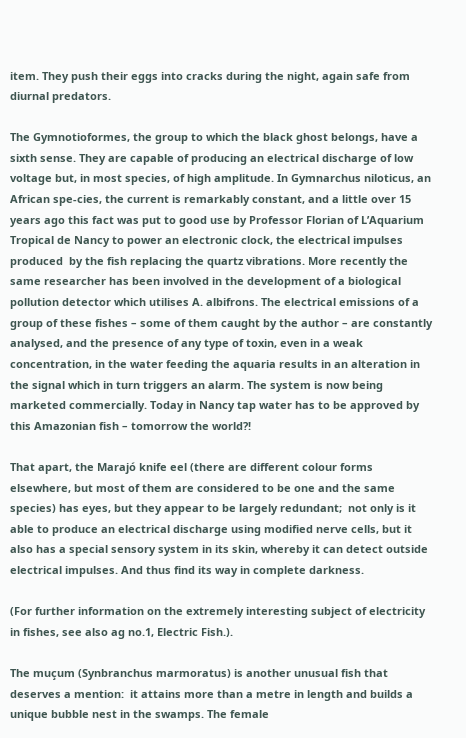item. They push their eggs into cracks during the night, again safe from diurnal predators.

The Gymnotioformes, the group to which the black ghost belongs, have a sixth sense. They are capable of producing an electrical discharge of low voltage but, in most species, of high amplitude. In Gymnarchus niloticus, an African spe-cies, the current is remarkably constant, and a little over 15 years ago this fact was put to good use by Professor Florian of L’Aquarium Tropical de Nancy to power an electronic clock, the electrical impulses produced  by the fish replacing the quartz vibrations. More recently the same researcher has been involved in the development of a biological pollution detector which utilises A. albifrons. The electrical emissions of a group of these fishes – some of them caught by the author – are constantly analysed, and the presence of any type of toxin, even in a weak concentration, in the water feeding the aquaria results in an alteration in the signal which in turn triggers an alarm. The system is now being marketed commercially. Today in Nancy tap water has to be approved by this Amazonian fish – tomorrow the world?!

That apart, the Marajó knife eel (there are different colour forms elsewhere, but most of them are considered to be one and the same species) has eyes, but they appear to be largely redundant;  not only is it able to produce an electrical discharge using modified nerve cells, but it also has a special sensory system in its skin, whereby it can detect outside electrical impulses. And thus find its way in complete darkness.

(For further information on the extremely interesting subject of electricity in fishes, see also ag no.1, Electric Fish.).

The muçum (Synbranchus marmoratus) is another unusual fish that deserves a mention:  it attains more than a metre in length and builds a unique bubble nest in the swamps. The female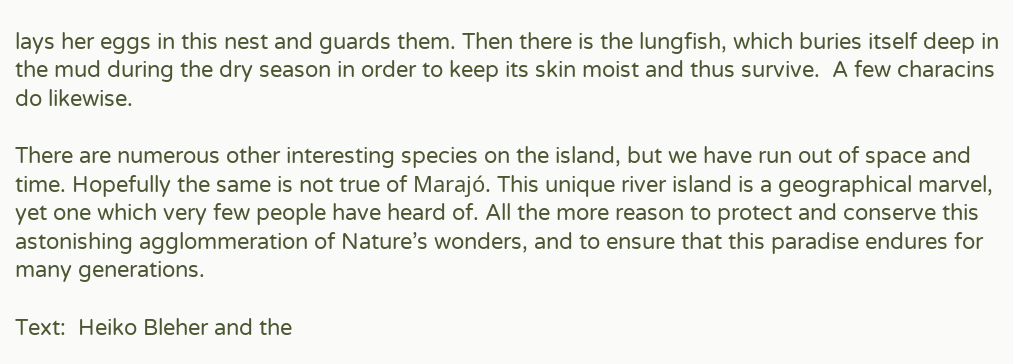lays her eggs in this nest and guards them. Then there is the lungfish, which buries itself deep in the mud during the dry season in order to keep its skin moist and thus survive.  A few characins do likewise.

There are numerous other interesting species on the island, but we have run out of space and time. Hopefully the same is not true of Marajó. This unique river island is a geographical marvel, yet one which very few people have heard of. All the more reason to protect and conserve this astonishing agglommeration of Nature’s wonders, and to ensure that this paradise endures for many generations.

Text:  Heiko Bleher and the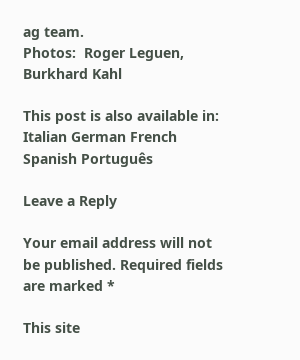ag team.
Photos:  Roger Leguen, Burkhard Kahl

This post is also available in: Italian German French Spanish Português

Leave a Reply

Your email address will not be published. Required fields are marked *

This site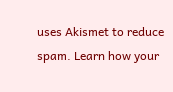uses Akismet to reduce spam. Learn how your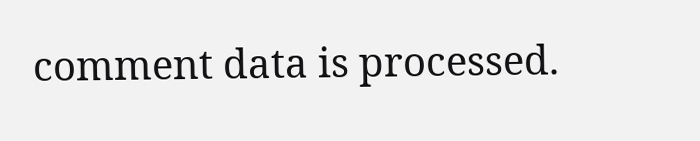comment data is processed.